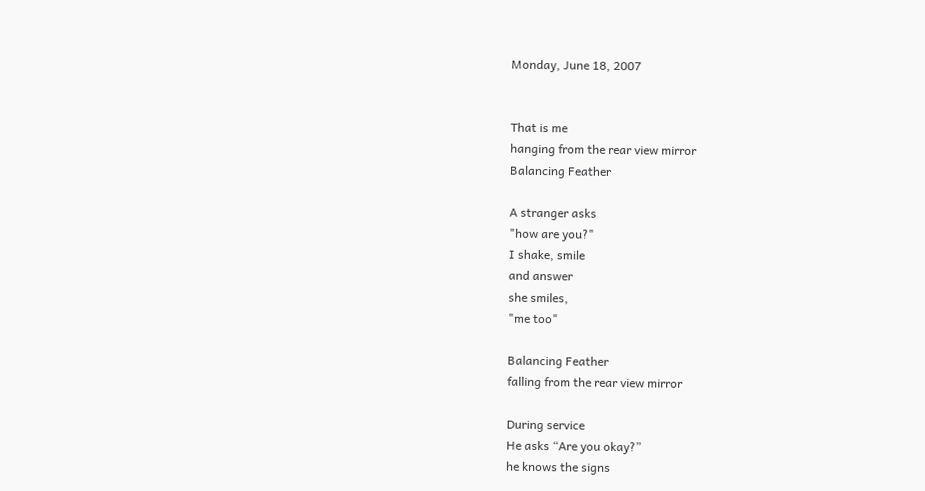Monday, June 18, 2007


That is me
hanging from the rear view mirror
Balancing Feather

A stranger asks
"how are you?"
I shake, smile
and answer
she smiles,
"me too"

Balancing Feather
falling from the rear view mirror

During service
He asks “Are you okay?”
he knows the signs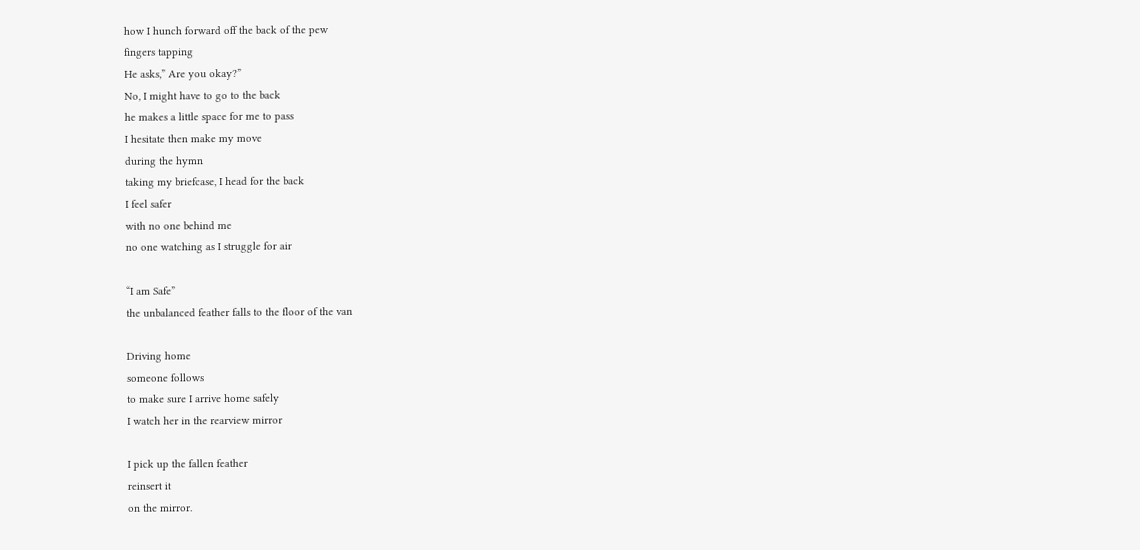how I hunch forward off the back of the pew
fingers tapping
He asks,” Are you okay?”
No, I might have to go to the back
he makes a little space for me to pass
I hesitate then make my move
during the hymn
taking my briefcase, I head for the back
I feel safer
with no one behind me
no one watching as I struggle for air

“I am Safe”
the unbalanced feather falls to the floor of the van

Driving home
someone follows
to make sure I arrive home safely
I watch her in the rearview mirror

I pick up the fallen feather
reinsert it
on the mirror.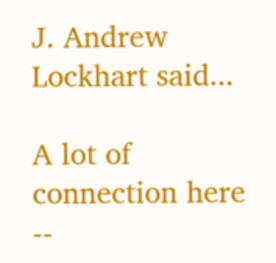J. Andrew Lockhart said...

A lot of connection here --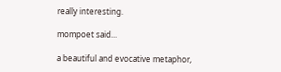really interesting.

mompoet said...

a beautiful and evocative metaphor,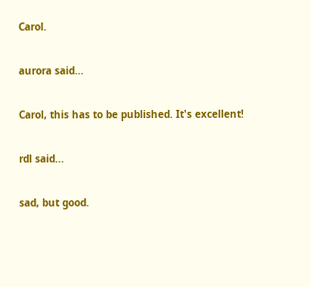Carol.

aurora said...

Carol, this has to be published. It's excellent!

rdl said...

sad, but good.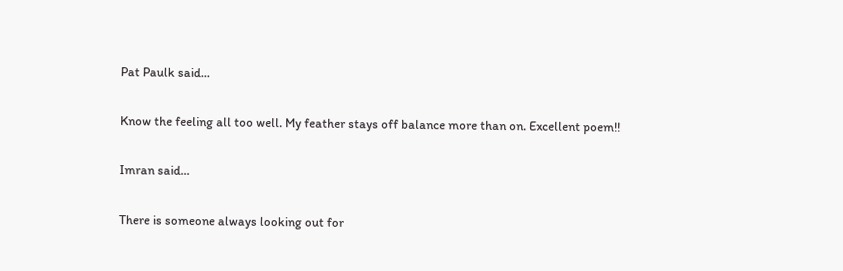Pat Paulk said...

Know the feeling all too well. My feather stays off balance more than on. Excellent poem!!

Imran said...

There is someone always looking out for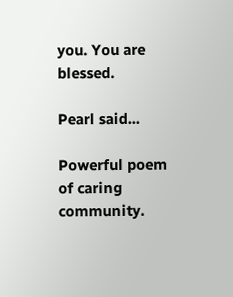you. You are blessed.

Pearl said...

Powerful poem of caring community.